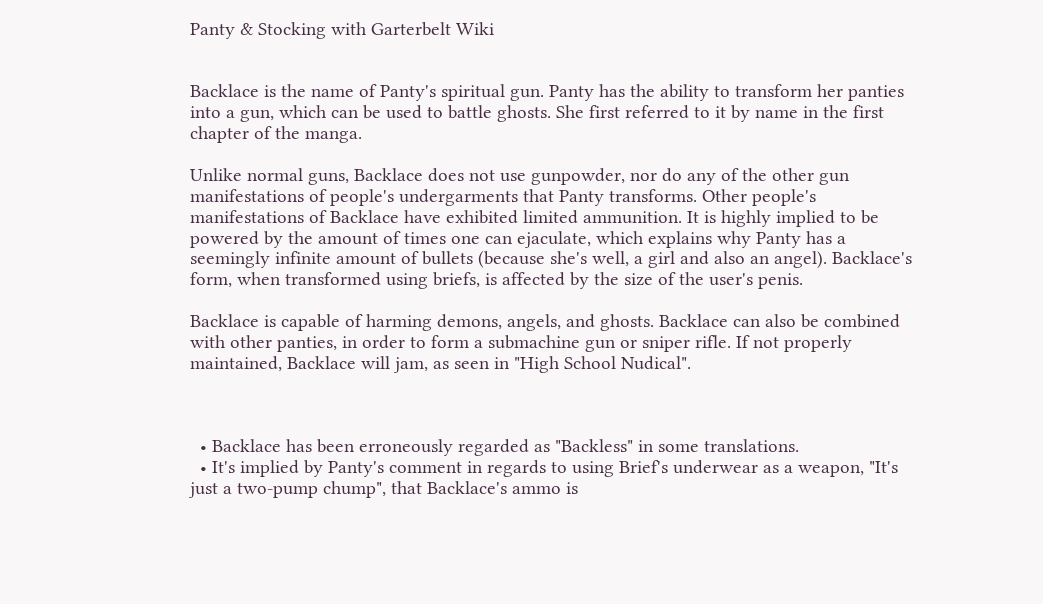Panty & Stocking with Garterbelt Wiki


Backlace is the name of Panty's spiritual gun. Panty has the ability to transform her panties into a gun, which can be used to battle ghosts. She first referred to it by name in the first chapter of the manga.

Unlike normal guns, Backlace does not use gunpowder, nor do any of the other gun manifestations of people's undergarments that Panty transforms. Other people's manifestations of Backlace have exhibited limited ammunition. It is highly implied to be powered by the amount of times one can ejaculate, which explains why Panty has a seemingly infinite amount of bullets (because she's well, a girl and also an angel). Backlace's form, when transformed using briefs, is affected by the size of the user's penis.

Backlace is capable of harming demons, angels, and ghosts. Backlace can also be combined with other panties, in order to form a submachine gun or sniper rifle. If not properly maintained, Backlace will jam, as seen in "High School Nudical".



  • Backlace has been erroneously regarded as "Backless" in some translations.
  • It's implied by Panty's comment in regards to using Brief's underwear as a weapon, "It's just a two-pump chump", that Backlace's ammo is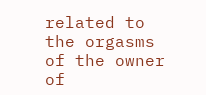related to the orgasms of the owner of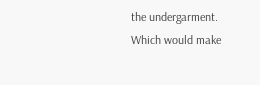the undergarment. Which would make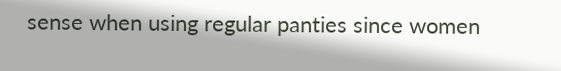sense when using regular panties since women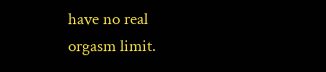have no real orgasm limit.